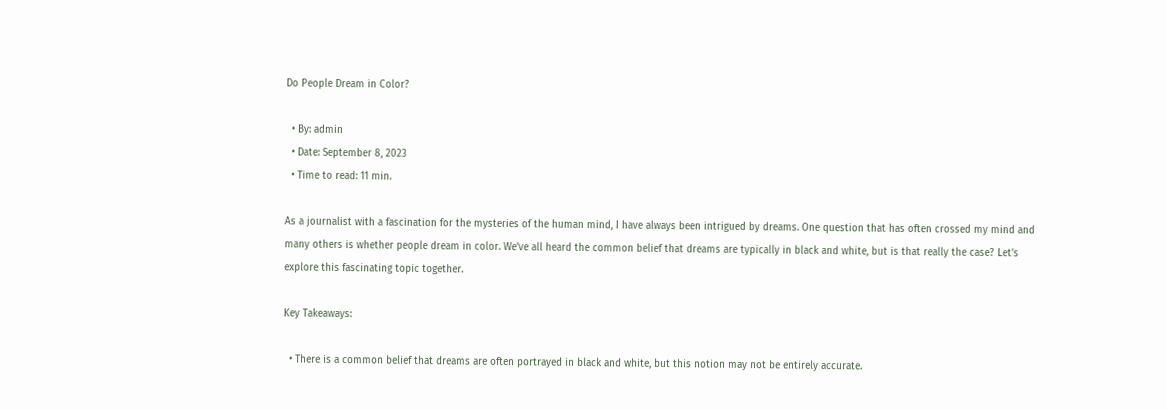Do People Dream in Color?

  • By: admin
  • Date: September 8, 2023
  • Time to read: 11 min.

As a journalist with a fascination for the mysteries of the human mind, I have always been intrigued by dreams. One question that has often crossed my mind and many others is whether people dream in color. We’ve all heard the common belief that dreams are typically in black and white, but is that really the case? Let’s explore this fascinating topic together.

Key Takeaways:

  • There is a common belief that dreams are often portrayed in black and white, but this notion may not be entirely accurate.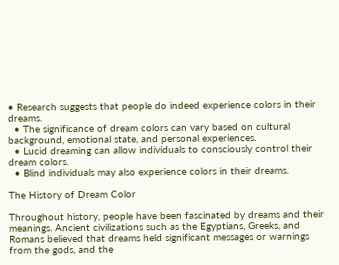• Research suggests that people do indeed experience colors in their dreams.
  • The significance of dream colors can vary based on cultural background, emotional state, and personal experiences.
  • Lucid dreaming can allow individuals to consciously control their dream colors.
  • Blind individuals may also experience colors in their dreams.

The History of Dream Color

Throughout history, people have been fascinated by dreams and their meanings. Ancient civilizations such as the Egyptians, Greeks, and Romans believed that dreams held significant messages or warnings from the gods, and the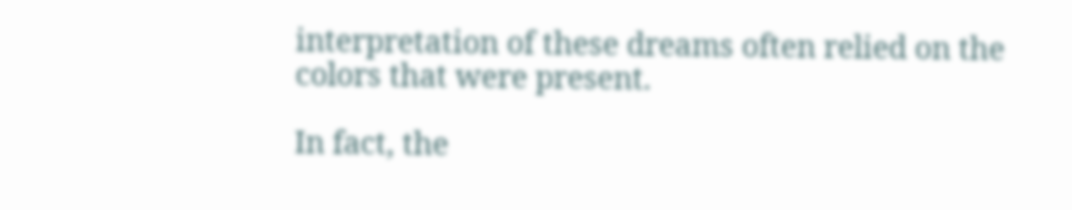interpretation of these dreams often relied on the colors that were present.

In fact, the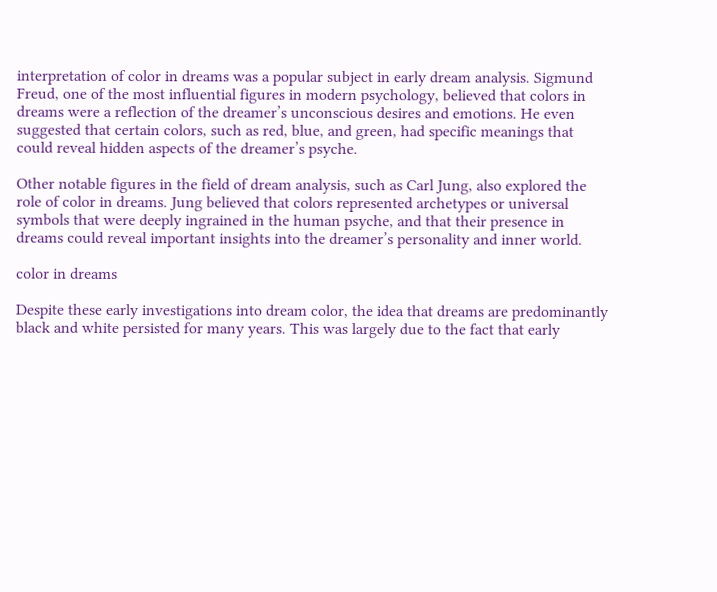interpretation of color in dreams was a popular subject in early dream analysis. Sigmund Freud, one of the most influential figures in modern psychology, believed that colors in dreams were a reflection of the dreamer’s unconscious desires and emotions. He even suggested that certain colors, such as red, blue, and green, had specific meanings that could reveal hidden aspects of the dreamer’s psyche.

Other notable figures in the field of dream analysis, such as Carl Jung, also explored the role of color in dreams. Jung believed that colors represented archetypes or universal symbols that were deeply ingrained in the human psyche, and that their presence in dreams could reveal important insights into the dreamer’s personality and inner world.

color in dreams

Despite these early investigations into dream color, the idea that dreams are predominantly black and white persisted for many years. This was largely due to the fact that early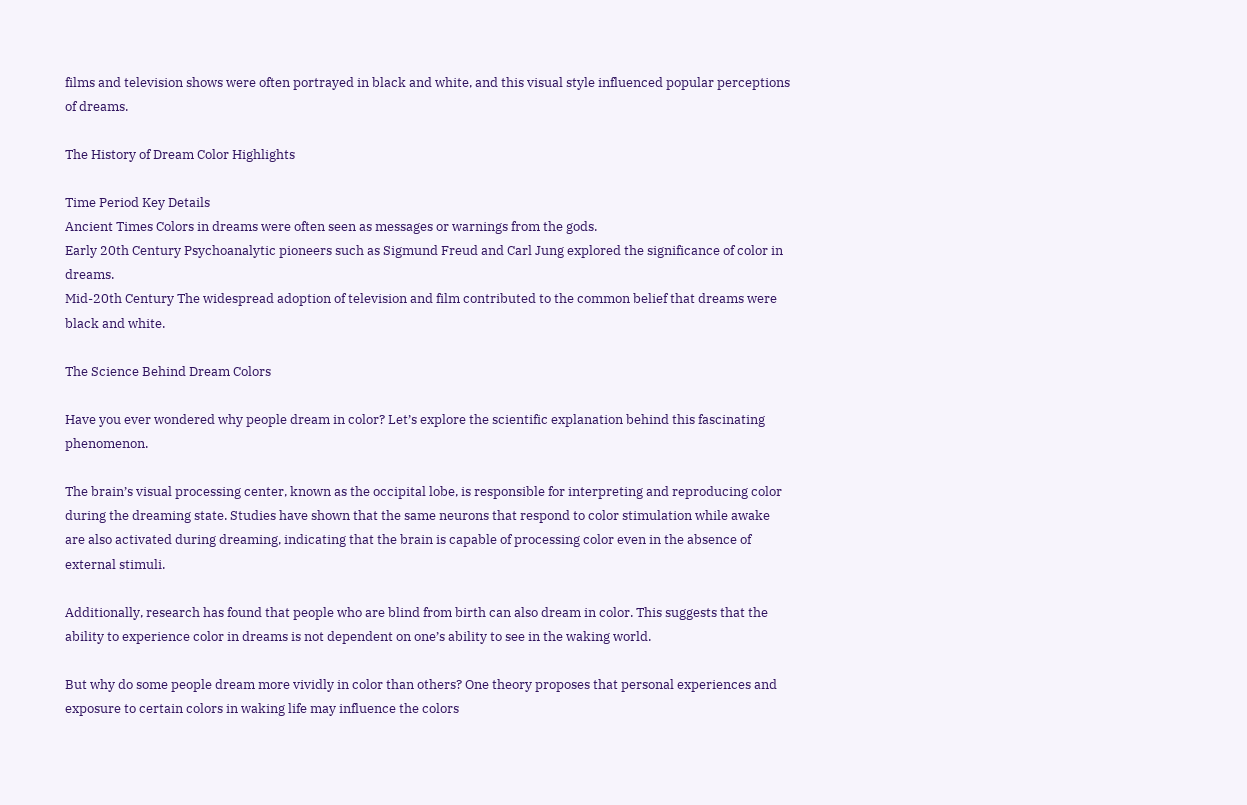films and television shows were often portrayed in black and white, and this visual style influenced popular perceptions of dreams.

The History of Dream Color Highlights

Time Period Key Details
Ancient Times Colors in dreams were often seen as messages or warnings from the gods.
Early 20th Century Psychoanalytic pioneers such as Sigmund Freud and Carl Jung explored the significance of color in dreams.
Mid-20th Century The widespread adoption of television and film contributed to the common belief that dreams were black and white.

The Science Behind Dream Colors

Have you ever wondered why people dream in color? Let’s explore the scientific explanation behind this fascinating phenomenon.

The brain’s visual processing center, known as the occipital lobe, is responsible for interpreting and reproducing color during the dreaming state. Studies have shown that the same neurons that respond to color stimulation while awake are also activated during dreaming, indicating that the brain is capable of processing color even in the absence of external stimuli.

Additionally, research has found that people who are blind from birth can also dream in color. This suggests that the ability to experience color in dreams is not dependent on one’s ability to see in the waking world.

But why do some people dream more vividly in color than others? One theory proposes that personal experiences and exposure to certain colors in waking life may influence the colors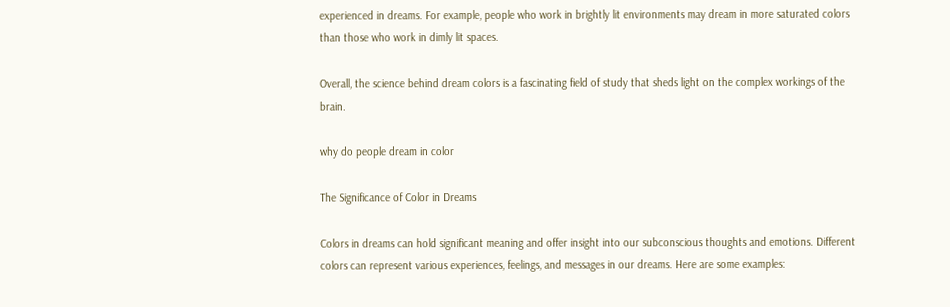experienced in dreams. For example, people who work in brightly lit environments may dream in more saturated colors than those who work in dimly lit spaces.

Overall, the science behind dream colors is a fascinating field of study that sheds light on the complex workings of the brain.

why do people dream in color

The Significance of Color in Dreams

Colors in dreams can hold significant meaning and offer insight into our subconscious thoughts and emotions. Different colors can represent various experiences, feelings, and messages in our dreams. Here are some examples: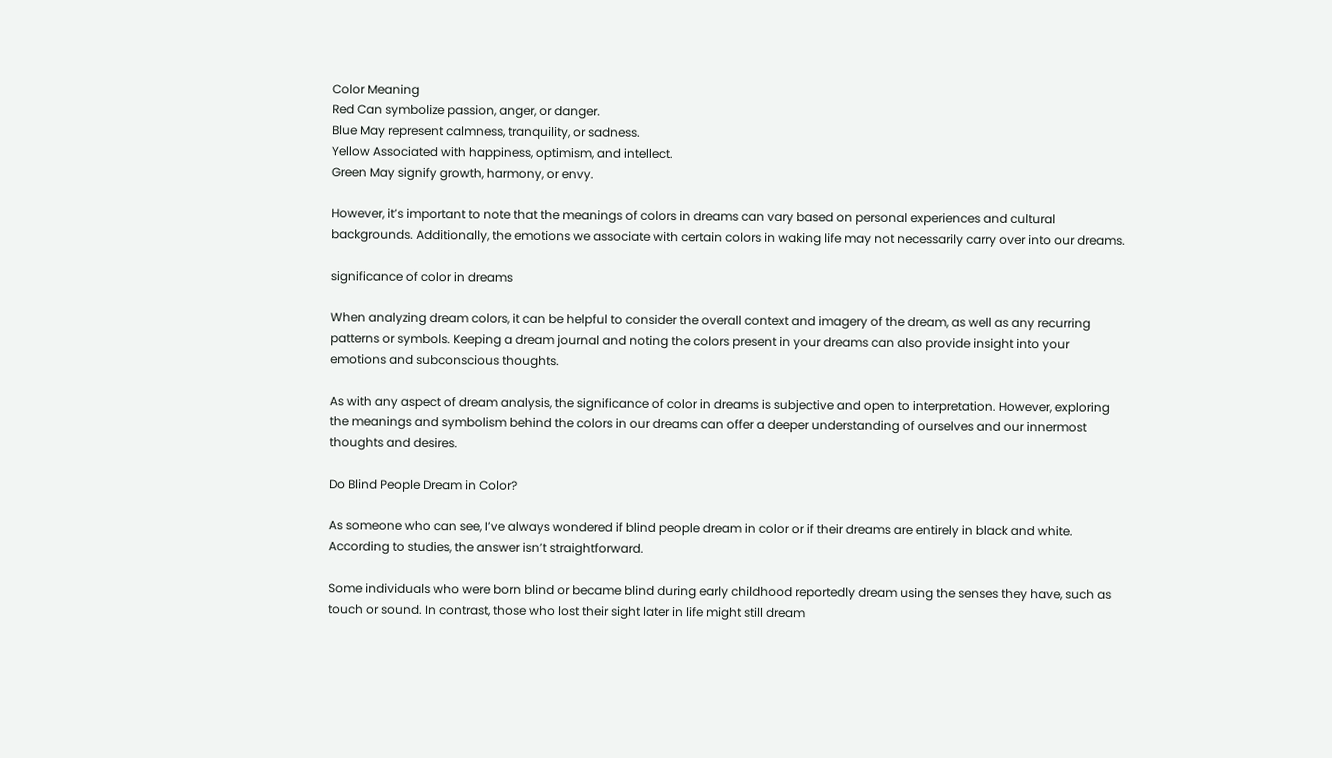Color Meaning
Red Can symbolize passion, anger, or danger.
Blue May represent calmness, tranquility, or sadness.
Yellow Associated with happiness, optimism, and intellect.
Green May signify growth, harmony, or envy.

However, it’s important to note that the meanings of colors in dreams can vary based on personal experiences and cultural backgrounds. Additionally, the emotions we associate with certain colors in waking life may not necessarily carry over into our dreams.

significance of color in dreams

When analyzing dream colors, it can be helpful to consider the overall context and imagery of the dream, as well as any recurring patterns or symbols. Keeping a dream journal and noting the colors present in your dreams can also provide insight into your emotions and subconscious thoughts.

As with any aspect of dream analysis, the significance of color in dreams is subjective and open to interpretation. However, exploring the meanings and symbolism behind the colors in our dreams can offer a deeper understanding of ourselves and our innermost thoughts and desires.

Do Blind People Dream in Color?

As someone who can see, I’ve always wondered if blind people dream in color or if their dreams are entirely in black and white. According to studies, the answer isn’t straightforward.

Some individuals who were born blind or became blind during early childhood reportedly dream using the senses they have, such as touch or sound. In contrast, those who lost their sight later in life might still dream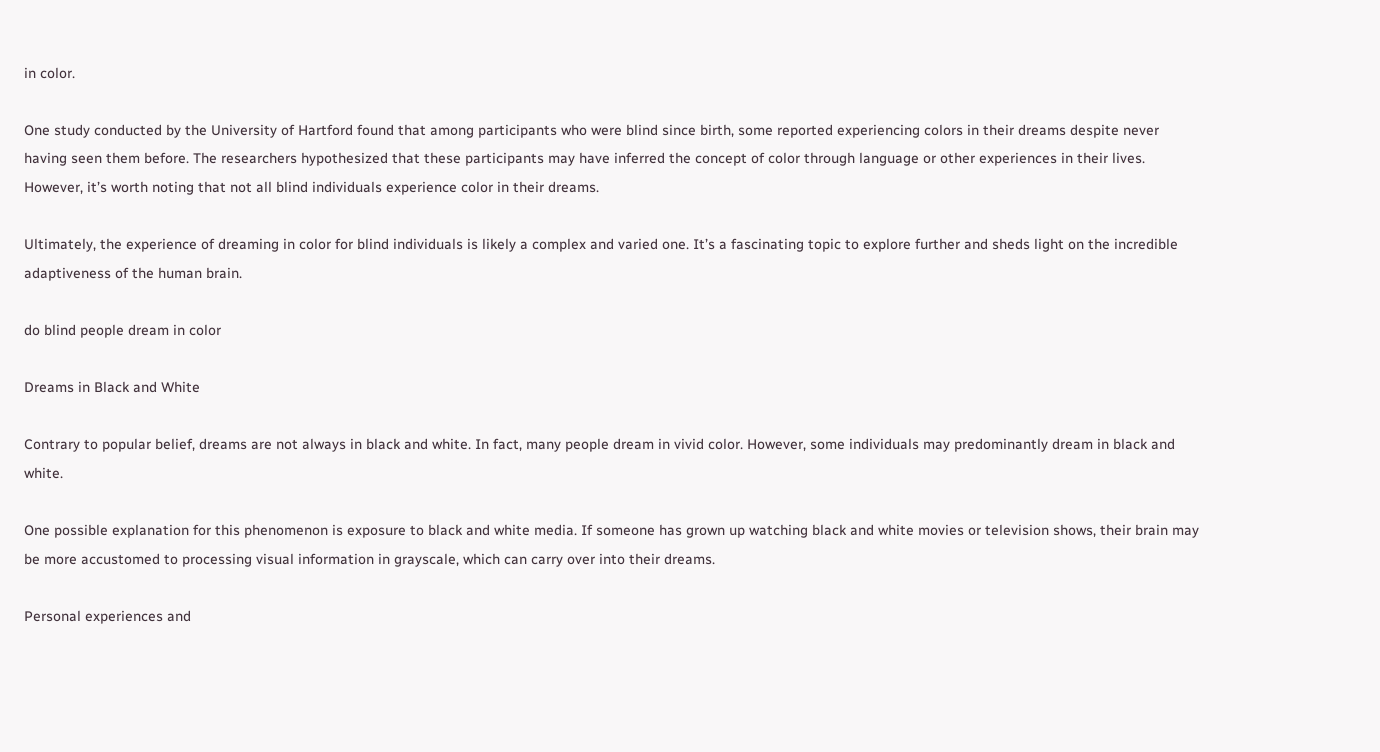in color.

One study conducted by the University of Hartford found that among participants who were blind since birth, some reported experiencing colors in their dreams despite never having seen them before. The researchers hypothesized that these participants may have inferred the concept of color through language or other experiences in their lives. However, it’s worth noting that not all blind individuals experience color in their dreams.

Ultimately, the experience of dreaming in color for blind individuals is likely a complex and varied one. It’s a fascinating topic to explore further and sheds light on the incredible adaptiveness of the human brain.

do blind people dream in color

Dreams in Black and White

Contrary to popular belief, dreams are not always in black and white. In fact, many people dream in vivid color. However, some individuals may predominantly dream in black and white.

One possible explanation for this phenomenon is exposure to black and white media. If someone has grown up watching black and white movies or television shows, their brain may be more accustomed to processing visual information in grayscale, which can carry over into their dreams.

Personal experiences and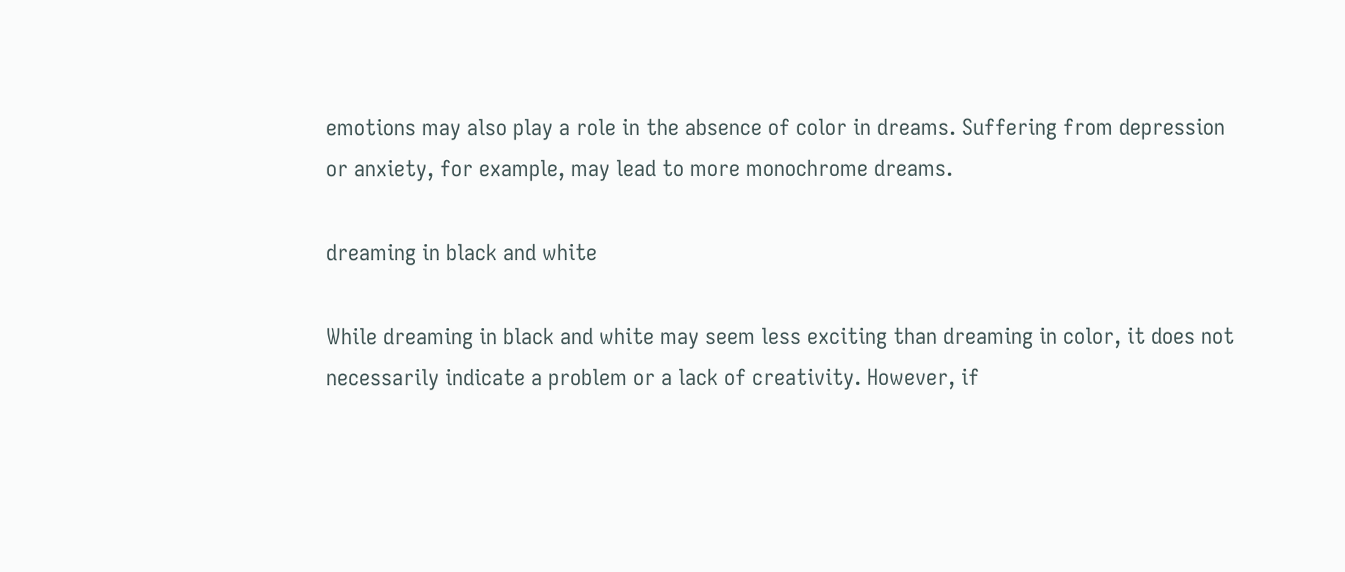emotions may also play a role in the absence of color in dreams. Suffering from depression or anxiety, for example, may lead to more monochrome dreams.

dreaming in black and white

While dreaming in black and white may seem less exciting than dreaming in color, it does not necessarily indicate a problem or a lack of creativity. However, if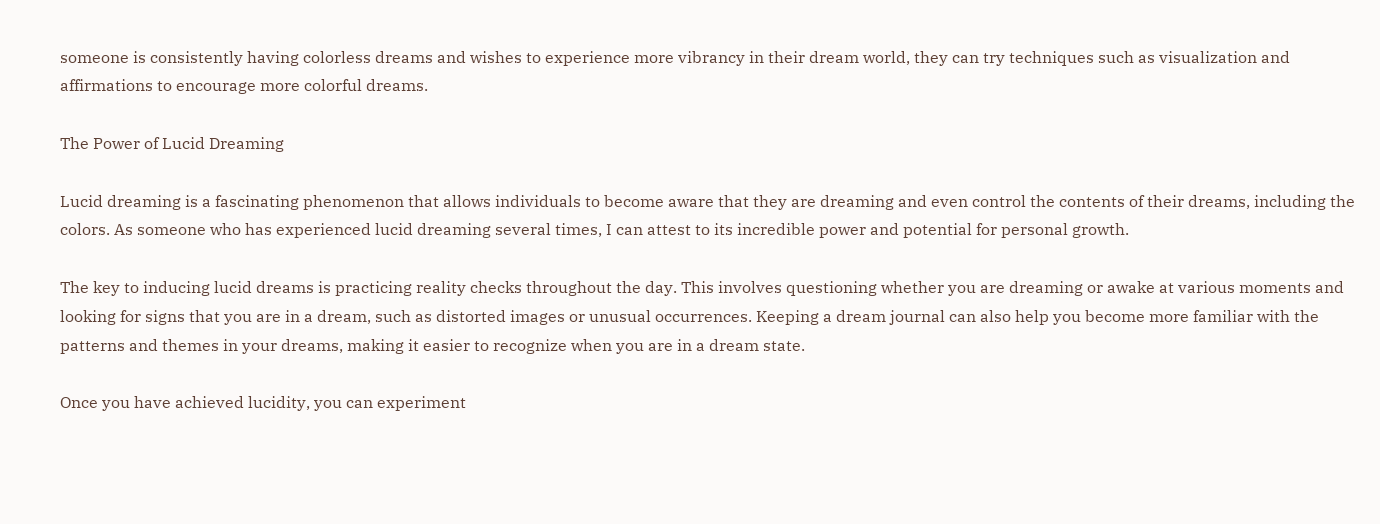someone is consistently having colorless dreams and wishes to experience more vibrancy in their dream world, they can try techniques such as visualization and affirmations to encourage more colorful dreams.

The Power of Lucid Dreaming

Lucid dreaming is a fascinating phenomenon that allows individuals to become aware that they are dreaming and even control the contents of their dreams, including the colors. As someone who has experienced lucid dreaming several times, I can attest to its incredible power and potential for personal growth.

The key to inducing lucid dreams is practicing reality checks throughout the day. This involves questioning whether you are dreaming or awake at various moments and looking for signs that you are in a dream, such as distorted images or unusual occurrences. Keeping a dream journal can also help you become more familiar with the patterns and themes in your dreams, making it easier to recognize when you are in a dream state.

Once you have achieved lucidity, you can experiment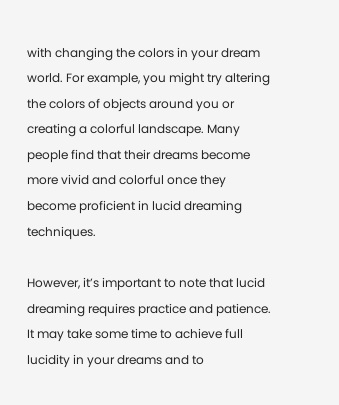with changing the colors in your dream world. For example, you might try altering the colors of objects around you or creating a colorful landscape. Many people find that their dreams become more vivid and colorful once they become proficient in lucid dreaming techniques.

However, it’s important to note that lucid dreaming requires practice and patience. It may take some time to achieve full lucidity in your dreams and to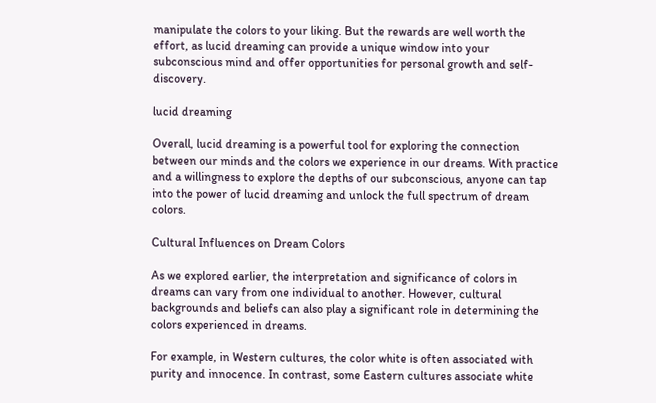manipulate the colors to your liking. But the rewards are well worth the effort, as lucid dreaming can provide a unique window into your subconscious mind and offer opportunities for personal growth and self-discovery.

lucid dreaming

Overall, lucid dreaming is a powerful tool for exploring the connection between our minds and the colors we experience in our dreams. With practice and a willingness to explore the depths of our subconscious, anyone can tap into the power of lucid dreaming and unlock the full spectrum of dream colors.

Cultural Influences on Dream Colors

As we explored earlier, the interpretation and significance of colors in dreams can vary from one individual to another. However, cultural backgrounds and beliefs can also play a significant role in determining the colors experienced in dreams.

For example, in Western cultures, the color white is often associated with purity and innocence. In contrast, some Eastern cultures associate white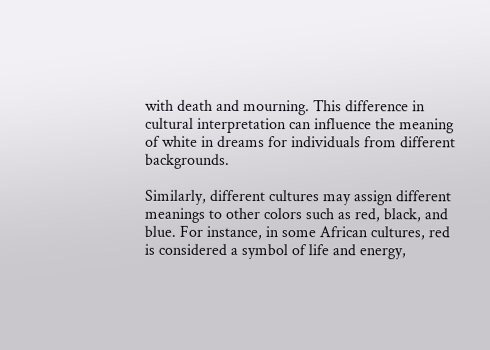with death and mourning. This difference in cultural interpretation can influence the meaning of white in dreams for individuals from different backgrounds.

Similarly, different cultures may assign different meanings to other colors such as red, black, and blue. For instance, in some African cultures, red is considered a symbol of life and energy,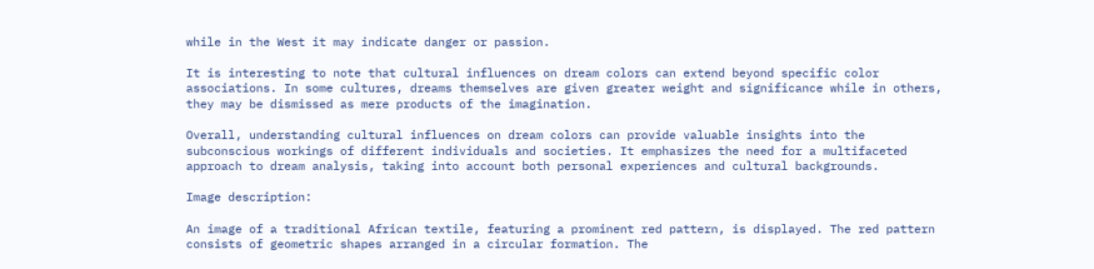while in the West it may indicate danger or passion.

It is interesting to note that cultural influences on dream colors can extend beyond specific color associations. In some cultures, dreams themselves are given greater weight and significance while in others, they may be dismissed as mere products of the imagination.

Overall, understanding cultural influences on dream colors can provide valuable insights into the subconscious workings of different individuals and societies. It emphasizes the need for a multifaceted approach to dream analysis, taking into account both personal experiences and cultural backgrounds.

Image description:

An image of a traditional African textile, featuring a prominent red pattern, is displayed. The red pattern consists of geometric shapes arranged in a circular formation. The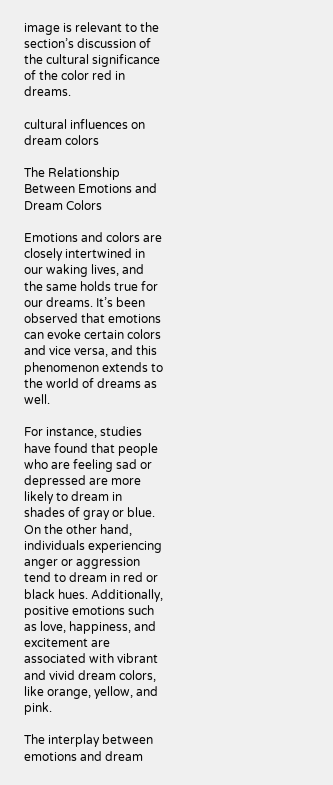image is relevant to the section’s discussion of the cultural significance of the color red in dreams.

cultural influences on dream colors

The Relationship Between Emotions and Dream Colors

Emotions and colors are closely intertwined in our waking lives, and the same holds true for our dreams. It’s been observed that emotions can evoke certain colors and vice versa, and this phenomenon extends to the world of dreams as well.

For instance, studies have found that people who are feeling sad or depressed are more likely to dream in shades of gray or blue. On the other hand, individuals experiencing anger or aggression tend to dream in red or black hues. Additionally, positive emotions such as love, happiness, and excitement are associated with vibrant and vivid dream colors, like orange, yellow, and pink.

The interplay between emotions and dream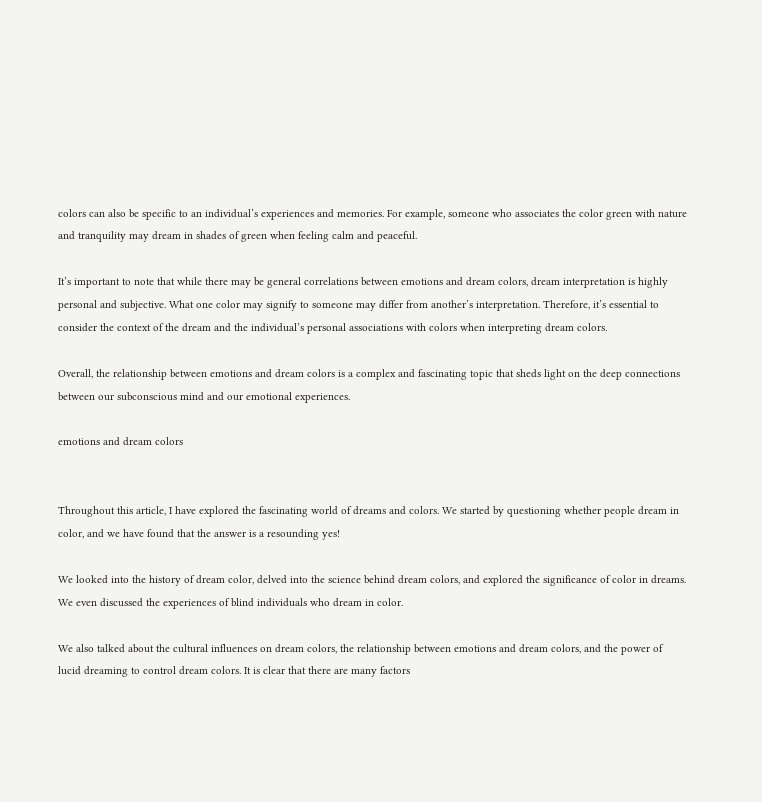colors can also be specific to an individual’s experiences and memories. For example, someone who associates the color green with nature and tranquility may dream in shades of green when feeling calm and peaceful.

It’s important to note that while there may be general correlations between emotions and dream colors, dream interpretation is highly personal and subjective. What one color may signify to someone may differ from another’s interpretation. Therefore, it’s essential to consider the context of the dream and the individual’s personal associations with colors when interpreting dream colors.

Overall, the relationship between emotions and dream colors is a complex and fascinating topic that sheds light on the deep connections between our subconscious mind and our emotional experiences.

emotions and dream colors


Throughout this article, I have explored the fascinating world of dreams and colors. We started by questioning whether people dream in color, and we have found that the answer is a resounding yes!

We looked into the history of dream color, delved into the science behind dream colors, and explored the significance of color in dreams. We even discussed the experiences of blind individuals who dream in color.

We also talked about the cultural influences on dream colors, the relationship between emotions and dream colors, and the power of lucid dreaming to control dream colors. It is clear that there are many factors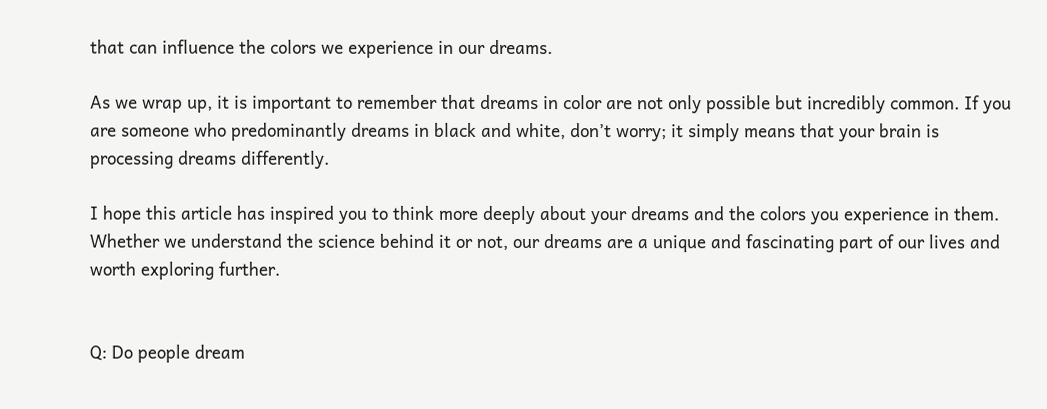that can influence the colors we experience in our dreams.

As we wrap up, it is important to remember that dreams in color are not only possible but incredibly common. If you are someone who predominantly dreams in black and white, don’t worry; it simply means that your brain is processing dreams differently.

I hope this article has inspired you to think more deeply about your dreams and the colors you experience in them. Whether we understand the science behind it or not, our dreams are a unique and fascinating part of our lives and worth exploring further.


Q: Do people dream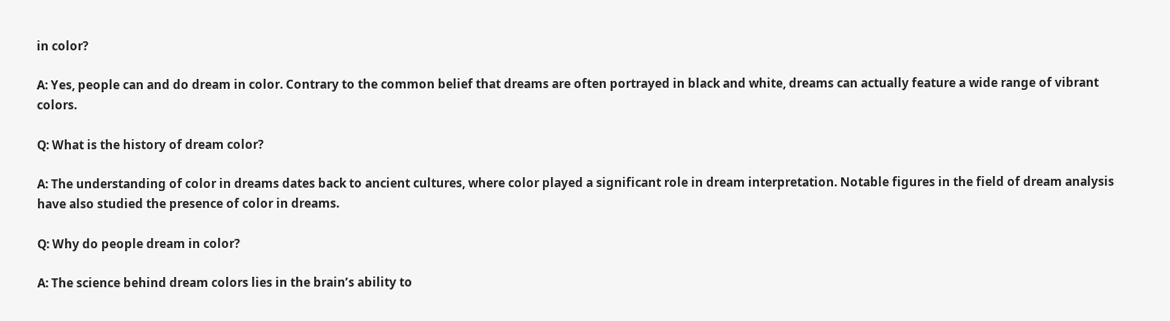in color?

A: Yes, people can and do dream in color. Contrary to the common belief that dreams are often portrayed in black and white, dreams can actually feature a wide range of vibrant colors.

Q: What is the history of dream color?

A: The understanding of color in dreams dates back to ancient cultures, where color played a significant role in dream interpretation. Notable figures in the field of dream analysis have also studied the presence of color in dreams.

Q: Why do people dream in color?

A: The science behind dream colors lies in the brain’s ability to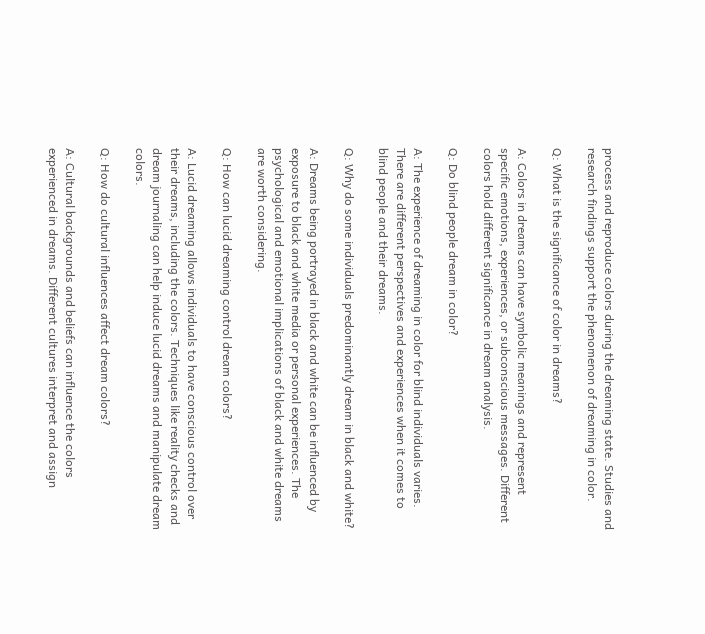process and reproduce colors during the dreaming state. Studies and research findings support the phenomenon of dreaming in color.

Q: What is the significance of color in dreams?

A: Colors in dreams can have symbolic meanings and represent specific emotions, experiences, or subconscious messages. Different colors hold different significance in dream analysis.

Q: Do blind people dream in color?

A: The experience of dreaming in color for blind individuals varies. There are different perspectives and experiences when it comes to blind people and their dreams.

Q: Why do some individuals predominantly dream in black and white?

A: Dreams being portrayed in black and white can be influenced by exposure to black and white media or personal experiences. The psychological and emotional implications of black and white dreams are worth considering.

Q: How can lucid dreaming control dream colors?

A: Lucid dreaming allows individuals to have conscious control over their dreams, including the colors. Techniques like reality checks and dream journaling can help induce lucid dreams and manipulate dream colors.

Q: How do cultural influences affect dream colors?

A: Cultural backgrounds and beliefs can influence the colors experienced in dreams. Different cultures interpret and assign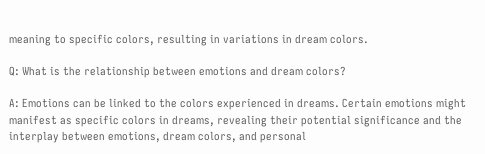meaning to specific colors, resulting in variations in dream colors.

Q: What is the relationship between emotions and dream colors?

A: Emotions can be linked to the colors experienced in dreams. Certain emotions might manifest as specific colors in dreams, revealing their potential significance and the interplay between emotions, dream colors, and personal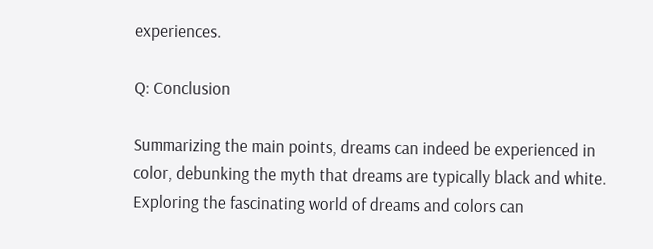experiences.

Q: Conclusion

Summarizing the main points, dreams can indeed be experienced in color, debunking the myth that dreams are typically black and white. Exploring the fascinating world of dreams and colors can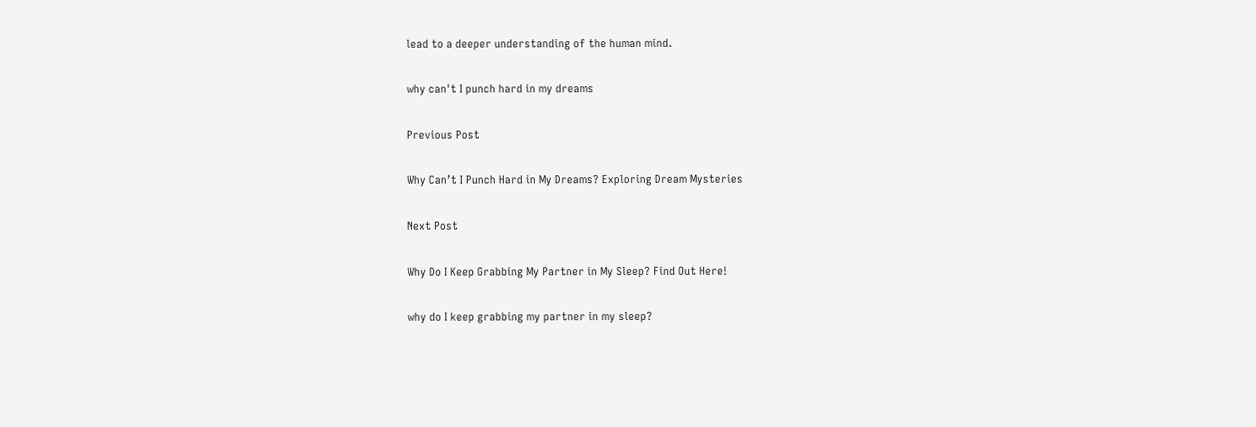lead to a deeper understanding of the human mind.

why can't I punch hard in my dreams

Previous Post

Why Can’t I Punch Hard in My Dreams? Exploring Dream Mysteries

Next Post

Why Do I Keep Grabbing My Partner in My Sleep? Find Out Here!

why do I keep grabbing my partner in my sleep?